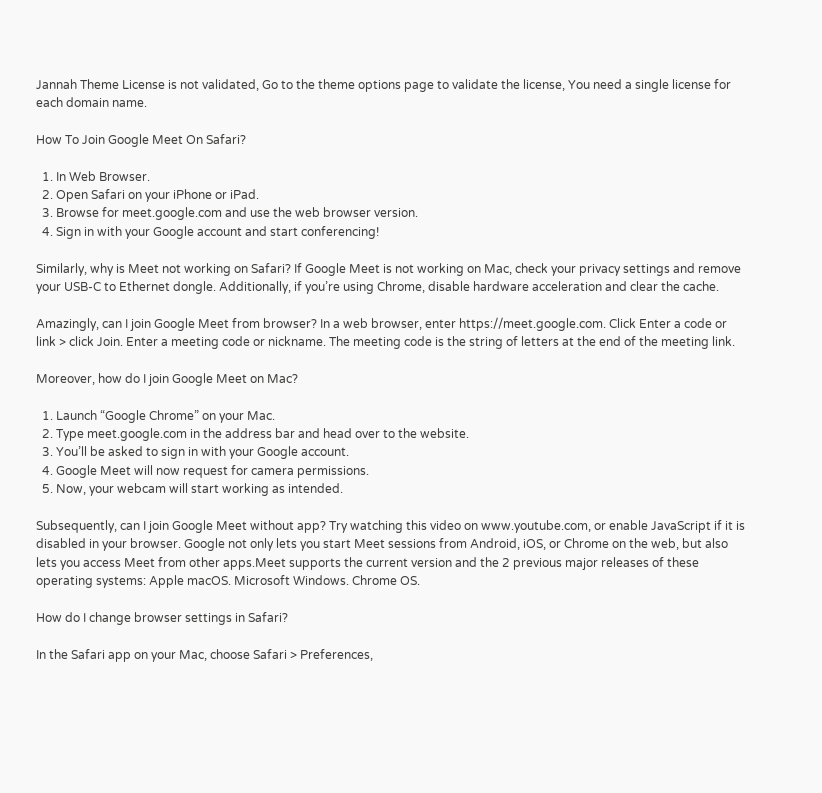Jannah Theme License is not validated, Go to the theme options page to validate the license, You need a single license for each domain name.

How To Join Google Meet On Safari?

  1. In Web Browser.
  2. Open Safari on your iPhone or iPad.
  3. Browse for meet.google.com and use the web browser version.
  4. Sign in with your Google account and start conferencing!

Similarly, why is Meet not working on Safari? If Google Meet is not working on Mac, check your privacy settings and remove your USB-C to Ethernet dongle. Additionally, if you’re using Chrome, disable hardware acceleration and clear the cache.

Amazingly, can I join Google Meet from browser? In a web browser, enter https://meet.google.com. Click Enter a code or link > click Join. Enter a meeting code or nickname. The meeting code is the string of letters at the end of the meeting link.

Moreover, how do I join Google Meet on Mac?

  1. Launch “Google Chrome” on your Mac.
  2. Type meet.google.com in the address bar and head over to the website.
  3. You’ll be asked to sign in with your Google account.
  4. Google Meet will now request for camera permissions.
  5. Now, your webcam will start working as intended.

Subsequently, can I join Google Meet without app? Try watching this video on www.youtube.com, or enable JavaScript if it is disabled in your browser. Google not only lets you start Meet sessions from Android, iOS, or Chrome on the web, but also lets you access Meet from other apps.Meet supports the current version and the 2 previous major releases of these operating systems: Apple macOS. Microsoft Windows. Chrome OS.

How do I change browser settings in Safari?

In the Safari app on your Mac, choose Safari > Preferences,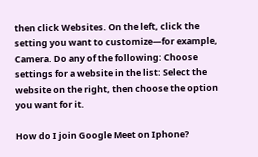then click Websites. On the left, click the setting you want to customize—for example, Camera. Do any of the following: Choose settings for a website in the list: Select the website on the right, then choose the option you want for it.

How do I join Google Meet on Iphone?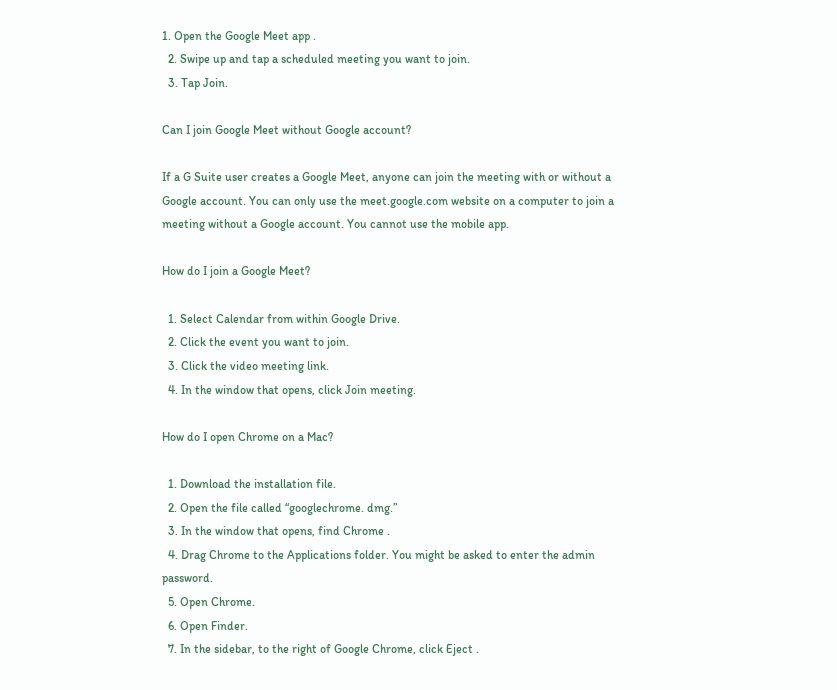1. Open the Google Meet app .
  2. Swipe up and tap a scheduled meeting you want to join.
  3. Tap Join.

Can I join Google Meet without Google account?

If a G Suite user creates a Google Meet, anyone can join the meeting with or without a Google account. You can only use the meet.google.com website on a computer to join a meeting without a Google account. You cannot use the mobile app.

How do I join a Google Meet?

  1. Select Calendar from within Google Drive.
  2. Click the event you want to join.
  3. Click the video meeting link.
  4. In the window that opens, click Join meeting.

How do I open Chrome on a Mac?

  1. Download the installation file.
  2. Open the file called “googlechrome. dmg.”
  3. In the window that opens, find Chrome .
  4. Drag Chrome to the Applications folder. You might be asked to enter the admin password.
  5. Open Chrome.
  6. Open Finder.
  7. In the sidebar, to the right of Google Chrome, click Eject .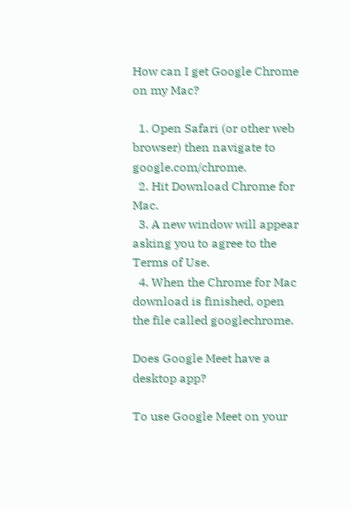How can I get Google Chrome on my Mac?

  1. Open Safari (or other web browser) then navigate to google.com/chrome.
  2. Hit Download Chrome for Mac.
  3. A new window will appear asking you to agree to the Terms of Use.
  4. When the Chrome for Mac download is finished, open the file called googlechrome.

Does Google Meet have a desktop app?

To use Google Meet on your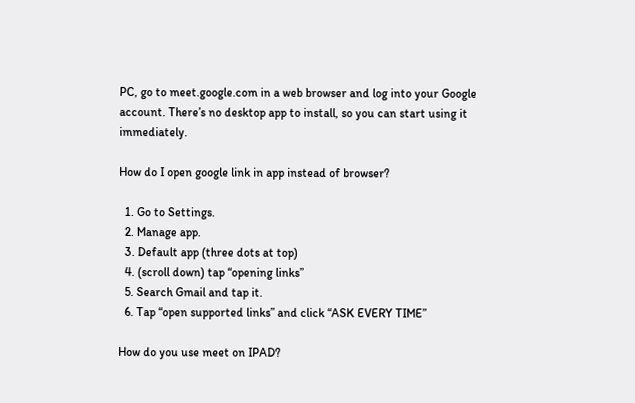PC, go to meet.google.com in a web browser and log into your Google account. There’s no desktop app to install, so you can start using it immediately.

How do I open google link in app instead of browser?

  1. Go to Settings.
  2. Manage app.
  3. Default app (three dots at top)
  4. (scroll down) tap “opening links”
  5. Search Gmail and tap it.
  6. Tap “open supported links” and click “ASK EVERY TIME”

How do you use meet on IPAD?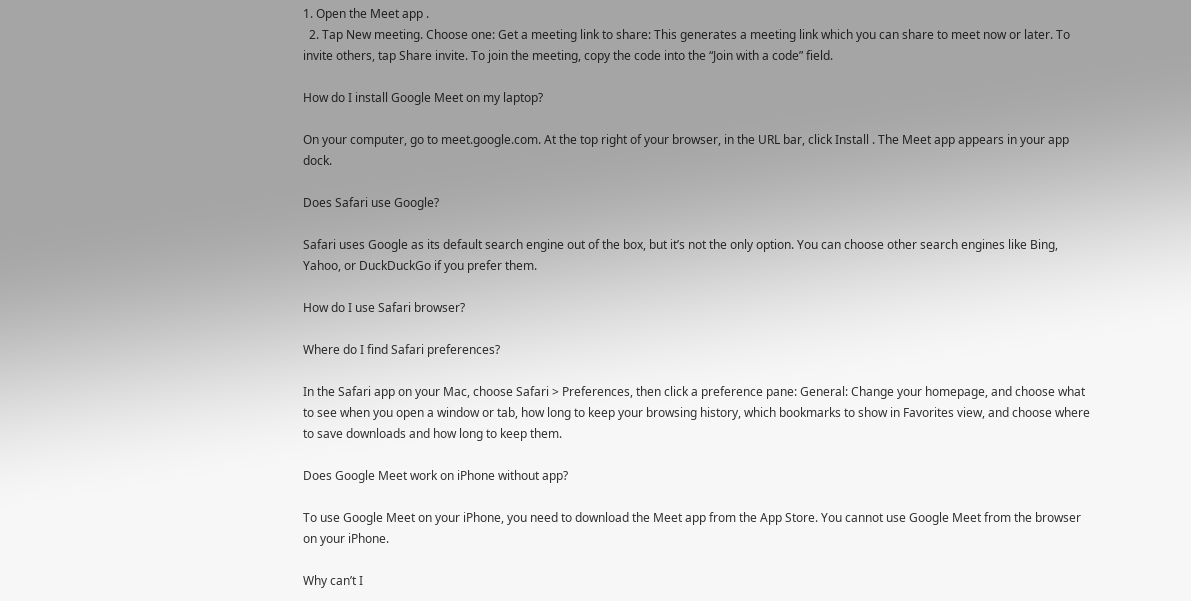1. Open the Meet app .
  2. Tap New meeting. Choose one: Get a meeting link to share: This generates a meeting link which you can share to meet now or later. To invite others, tap Share invite. To join the meeting, copy the code into the “Join with a code” field.

How do I install Google Meet on my laptop?

On your computer, go to meet.google.com. At the top right of your browser, in the URL bar, click Install . The Meet app appears in your app dock.

Does Safari use Google?

Safari uses Google as its default search engine out of the box, but it’s not the only option. You can choose other search engines like Bing, Yahoo, or DuckDuckGo if you prefer them.

How do I use Safari browser?

Where do I find Safari preferences?

In the Safari app on your Mac, choose Safari > Preferences, then click a preference pane: General: Change your homepage, and choose what to see when you open a window or tab, how long to keep your browsing history, which bookmarks to show in Favorites view, and choose where to save downloads and how long to keep them.

Does Google Meet work on iPhone without app?

To use Google Meet on your iPhone, you need to download the Meet app from the App Store. You cannot use Google Meet from the browser on your iPhone.

Why can’t I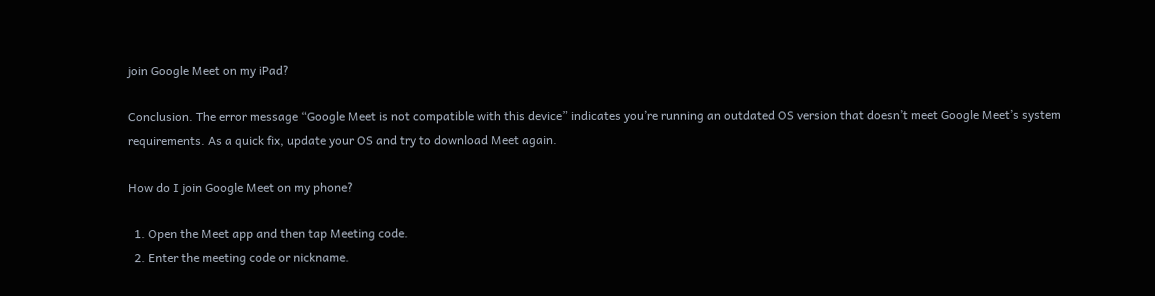join Google Meet on my iPad?

Conclusion. The error message “Google Meet is not compatible with this device” indicates you’re running an outdated OS version that doesn’t meet Google Meet’s system requirements. As a quick fix, update your OS and try to download Meet again.

How do I join Google Meet on my phone?

  1. Open the Meet app and then tap Meeting code.
  2. Enter the meeting code or nickname.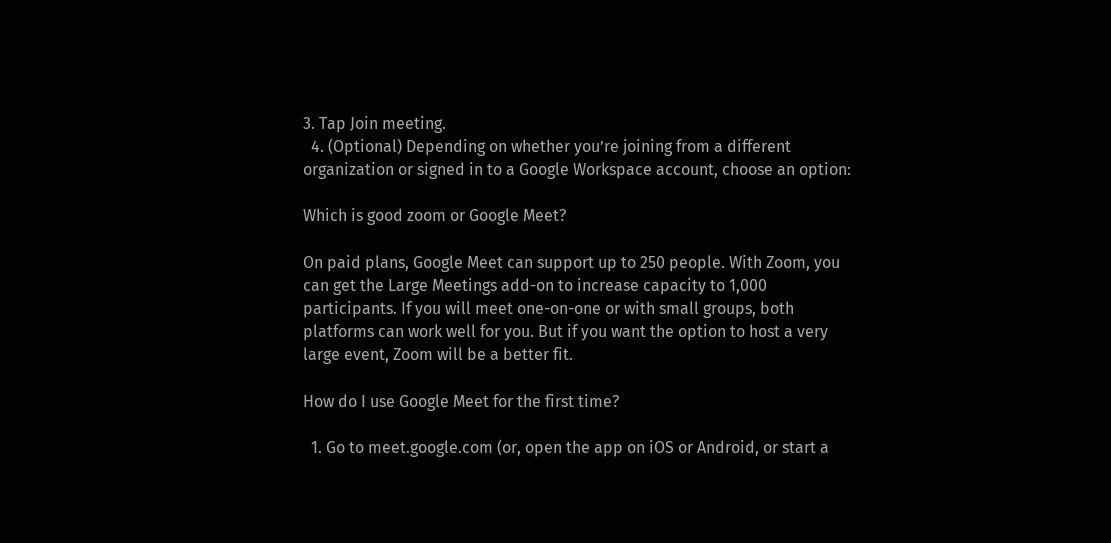3. Tap Join meeting.
  4. (Optional) Depending on whether you’re joining from a different organization or signed in to a Google Workspace account, choose an option:

Which is good zoom or Google Meet?

On paid plans, Google Meet can support up to 250 people. With Zoom, you can get the Large Meetings add-on to increase capacity to 1,000 participants. If you will meet one-on-one or with small groups, both platforms can work well for you. But if you want the option to host a very large event, Zoom will be a better fit.

How do I use Google Meet for the first time?

  1. Go to meet.google.com (or, open the app on iOS or Android, or start a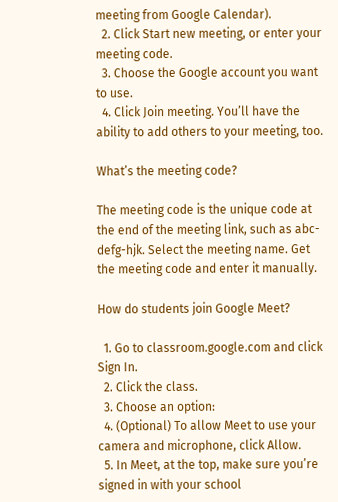meeting from Google Calendar).
  2. Click Start new meeting, or enter your meeting code.
  3. Choose the Google account you want to use.
  4. Click Join meeting. You’ll have the ability to add others to your meeting, too.

What’s the meeting code?

The meeting code is the unique code at the end of the meeting link, such as abc-defg-hjk. Select the meeting name. Get the meeting code and enter it manually.

How do students join Google Meet?

  1. Go to classroom.google.com and click Sign In.
  2. Click the class.
  3. Choose an option:
  4. (Optional) To allow Meet to use your camera and microphone, click Allow.
  5. In Meet, at the top, make sure you’re signed in with your school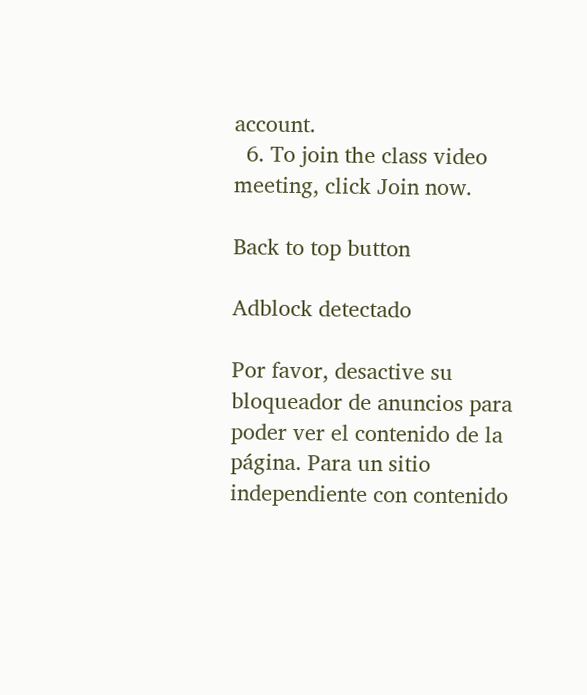account.
  6. To join the class video meeting, click Join now.

Back to top button

Adblock detectado

Por favor, desactive su bloqueador de anuncios para poder ver el contenido de la página. Para un sitio independiente con contenido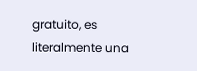gratuito, es literalmente una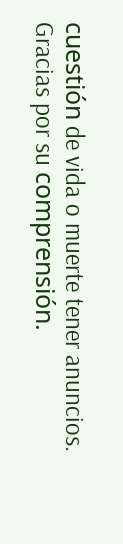cuestión de vida o muerte tener anuncios. Gracias por su comprensión.